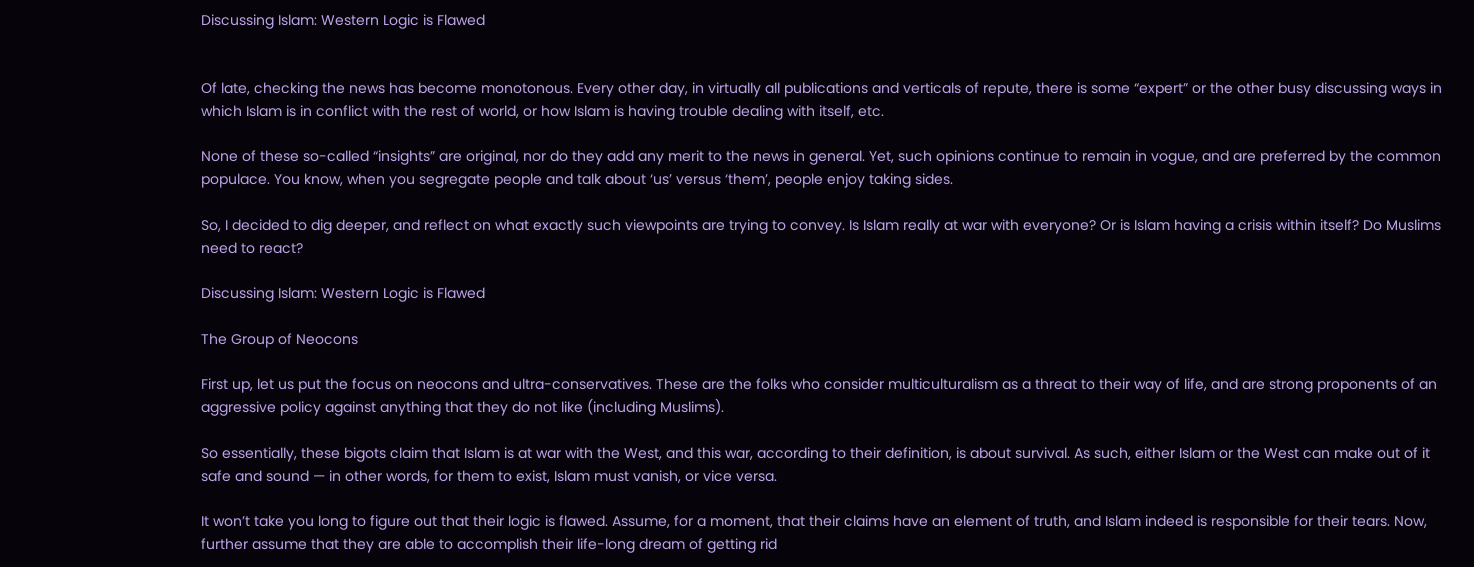Discussing Islam: Western Logic is Flawed


Of late, checking the news has become monotonous. Every other day, in virtually all publications and verticals of repute, there is some “expert” or the other busy discussing ways in which Islam is in conflict with the rest of world, or how Islam is having trouble dealing with itself, etc.

None of these so-called “insights” are original, nor do they add any merit to the news in general. Yet, such opinions continue to remain in vogue, and are preferred by the common populace. You know, when you segregate people and talk about ‘us’ versus ‘them’, people enjoy taking sides.

So, I decided to dig deeper, and reflect on what exactly such viewpoints are trying to convey. Is Islam really at war with everyone? Or is Islam having a crisis within itself? Do Muslims need to react?

Discussing Islam: Western Logic is Flawed

The Group of Neocons

First up, let us put the focus on neocons and ultra-conservatives. These are the folks who consider multiculturalism as a threat to their way of life, and are strong proponents of an aggressive policy against anything that they do not like (including Muslims).

So essentially, these bigots claim that Islam is at war with the West, and this war, according to their definition, is about survival. As such, either Islam or the West can make out of it safe and sound — in other words, for them to exist, Islam must vanish, or vice versa.

It won’t take you long to figure out that their logic is flawed. Assume, for a moment, that their claims have an element of truth, and Islam indeed is responsible for their tears. Now, further assume that they are able to accomplish their life-long dream of getting rid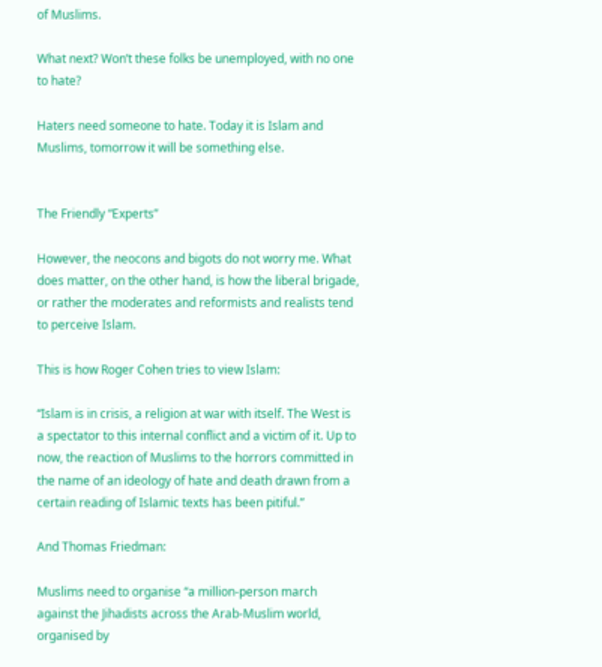of Muslims.

What next? Won’t these folks be unemployed, with no one to hate?

Haters need someone to hate. Today it is Islam and Muslims, tomorrow it will be something else.


The Friendly “Experts”

However, the neocons and bigots do not worry me. What does matter, on the other hand, is how the liberal brigade, or rather the moderates and reformists and realists tend to perceive Islam.

This is how Roger Cohen tries to view Islam:

“Islam is in crisis, a religion at war with itself. The West is a spectator to this internal conflict and a victim of it. Up to now, the reaction of Muslims to the horrors committed in the name of an ideology of hate and death drawn from a certain reading of Islamic texts has been pitiful.”

And Thomas Friedman:

Muslims need to organise “a million-person march against the Jihadists across the Arab-Muslim world, organised by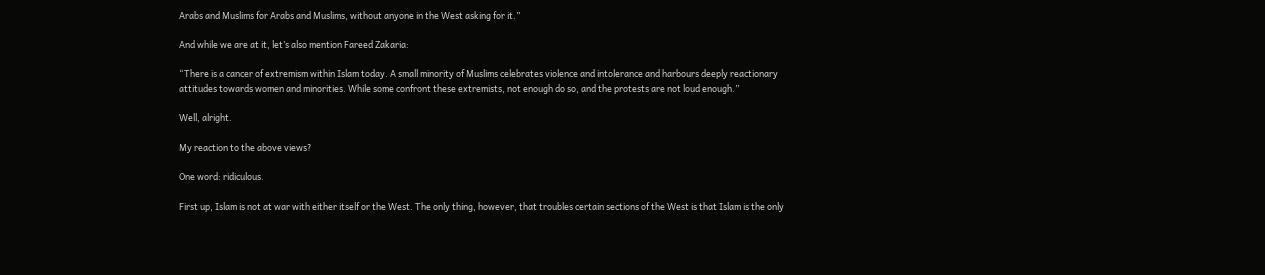Arabs and Muslims for Arabs and Muslims, without anyone in the West asking for it.”

And while we are at it, let’s also mention Fareed Zakaria:

“There is a cancer of extremism within Islam today. A small minority of Muslims celebrates violence and intolerance and harbours deeply reactionary attitudes towards women and minorities. While some confront these extremists, not enough do so, and the protests are not loud enough.”

Well, alright.

My reaction to the above views?

One word: ridiculous.

First up, Islam is not at war with either itself or the West. The only thing, however, that troubles certain sections of the West is that Islam is the only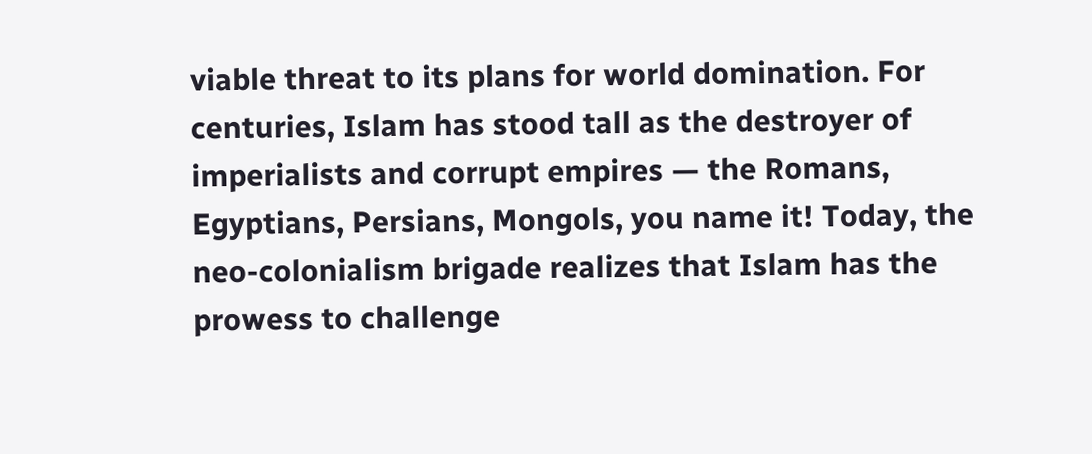viable threat to its plans for world domination. For centuries, Islam has stood tall as the destroyer of imperialists and corrupt empires — the Romans, Egyptians, Persians, Mongols, you name it! Today, the neo-colonialism brigade realizes that Islam has the prowess to challenge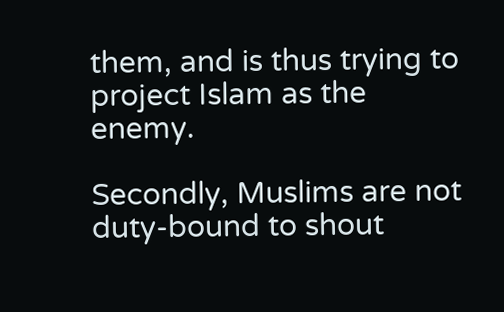them, and is thus trying to project Islam as the enemy.

Secondly, Muslims are not duty-bound to shout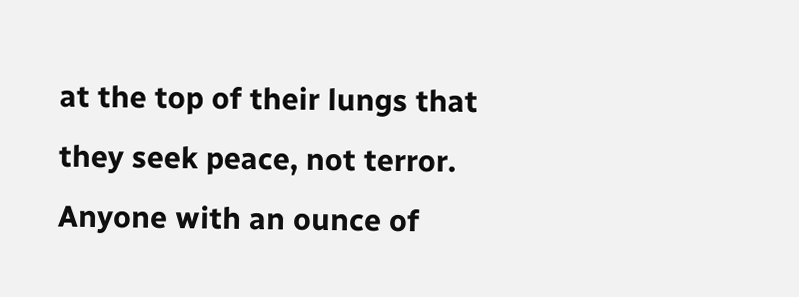at the top of their lungs that they seek peace, not terror. Anyone with an ounce of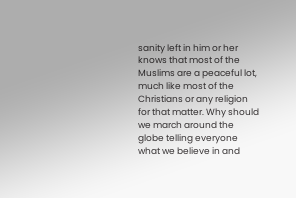sanity left in him or her knows that most of the Muslims are a peaceful lot, much like most of the Christians or any religion for that matter. Why should we march around the globe telling everyone what we believe in and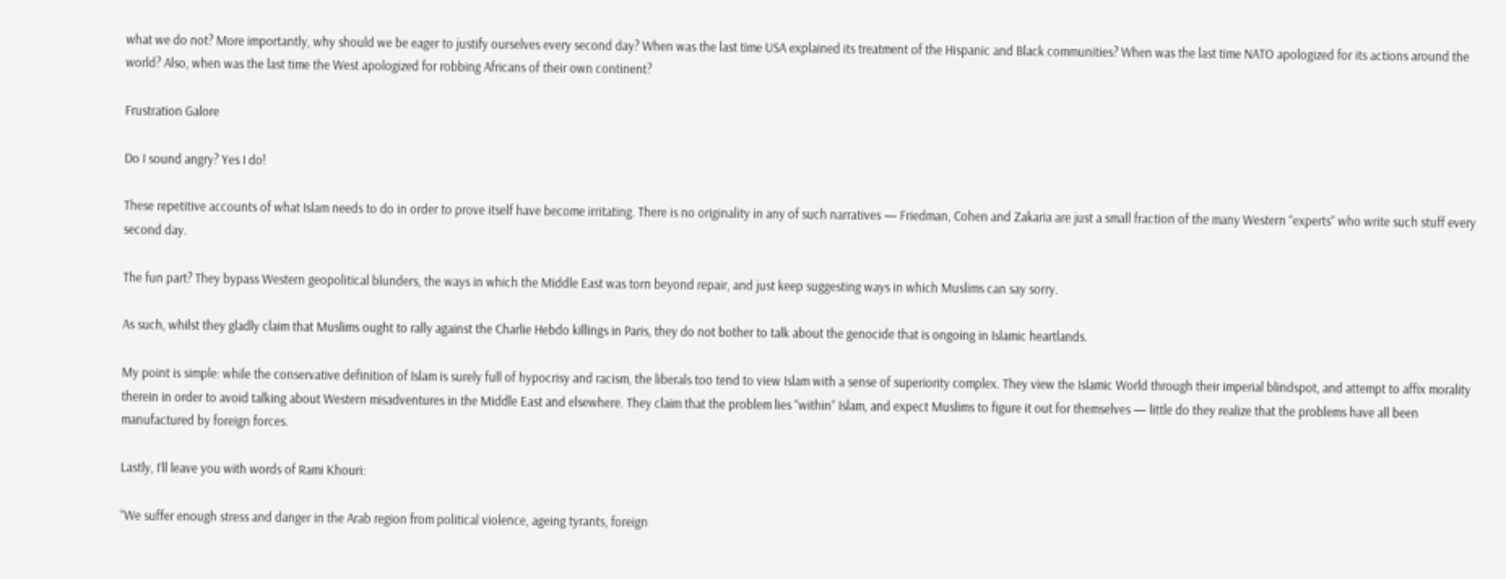what we do not? More importantly, why should we be eager to justify ourselves every second day? When was the last time USA explained its treatment of the Hispanic and Black communities? When was the last time NATO apologized for its actions around the world? Also, when was the last time the West apologized for robbing Africans of their own continent?

Frustration Galore

Do I sound angry? Yes I do!

These repetitive accounts of what Islam needs to do in order to prove itself have become irritating. There is no originality in any of such narratives — Friedman, Cohen and Zakaria are just a small fraction of the many Western “experts” who write such stuff every second day.

The fun part? They bypass Western geopolitical blunders, the ways in which the Middle East was torn beyond repair, and just keep suggesting ways in which Muslims can say sorry.

As such, whilst they gladly claim that Muslims ought to rally against the Charlie Hebdo killings in Paris, they do not bother to talk about the genocide that is ongoing in Islamic heartlands.

My point is simple: while the conservative definition of Islam is surely full of hypocrisy and racism, the liberals too tend to view Islam with a sense of superiority complex. They view the Islamic World through their imperial blindspot, and attempt to affix morality therein in order to avoid talking about Western misadventures in the Middle East and elsewhere. They claim that the problem lies “within” Islam, and expect Muslims to figure it out for themselves — little do they realize that the problems have all been manufactured by foreign forces.

Lastly, I’ll leave you with words of Rami Khouri:

“We suffer enough stress and danger in the Arab region from political violence, ageing tyrants, foreign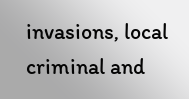invasions, local criminal and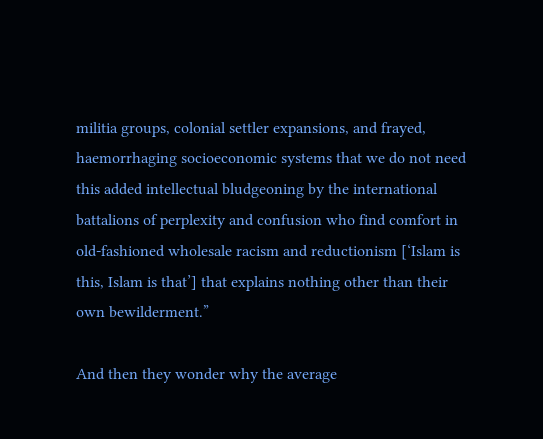militia groups, colonial settler expansions, and frayed, haemorrhaging socioeconomic systems that we do not need this added intellectual bludgeoning by the international battalions of perplexity and confusion who find comfort in old-fashioned wholesale racism and reductionism [‘Islam is this, Islam is that’] that explains nothing other than their own bewilderment.”

And then they wonder why the average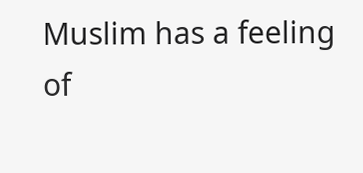Muslim has a feeling of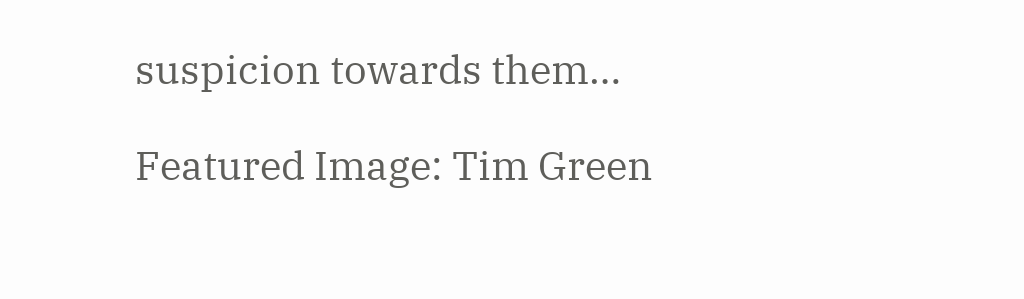suspicion towards them…

Featured Image: Tim Green